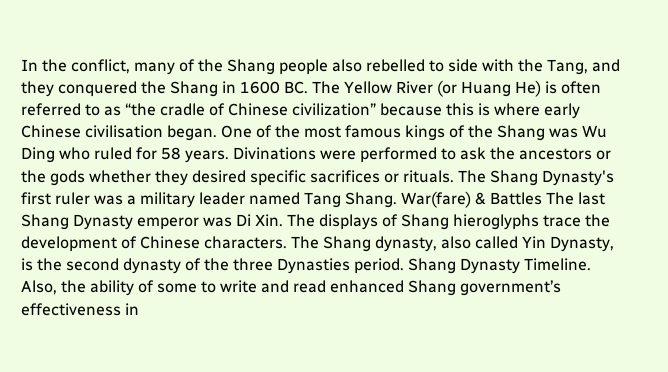In the conflict, many of the Shang people also rebelled to side with the Tang, and they conquered the Shang in 1600 BC. The Yellow River (or Huang He) is often referred to as “the cradle of Chinese civilization” because this is where early Chinese civilisation began. One of the most famous kings of the Shang was Wu Ding who ruled for 58 years. Divinations were performed to ask the ancestors or the gods whether they desired specific sacrifices or rituals. The Shang Dynasty's first ruler was a military leader named Tang Shang. War(fare) & Battles The last Shang Dynasty emperor was Di Xin. The displays of Shang hieroglyphs trace the development of Chinese characters. The Shang dynasty, also called Yin Dynasty, is the second dynasty of the three Dynasties period. Shang Dynasty Timeline. Also, the ability of some to write and read enhanced Shang government’s effectiveness in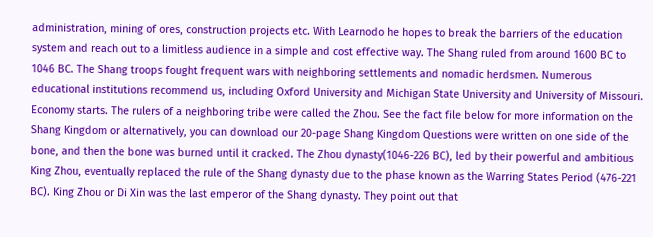administration, mining of ores, construction projects etc. With Learnodo he hopes to break the barriers of the education system and reach out to a limitless audience in a simple and cost effective way. The Shang ruled from around 1600 BC to 1046 BC. The Shang troops fought frequent wars with neighboring settlements and nomadic herdsmen. Numerous educational institutions recommend us, including Oxford University and Michigan State University and University of Missouri. Economy starts. The rulers of a neighboring tribe were called the Zhou. See the fact file below for more information on the Shang Kingdom or alternatively, you can download our 20-page Shang Kingdom Questions were written on one side of the bone, and then the bone was burned until it cracked. The Zhou dynasty(1046-226 BC), led by their powerful and ambitious King Zhou, eventually replaced the rule of the Shang dynasty due to the phase known as the Warring States Period (476-221 BC). King Zhou or Di Xin was the last emperor of the Shang dynasty. They point out that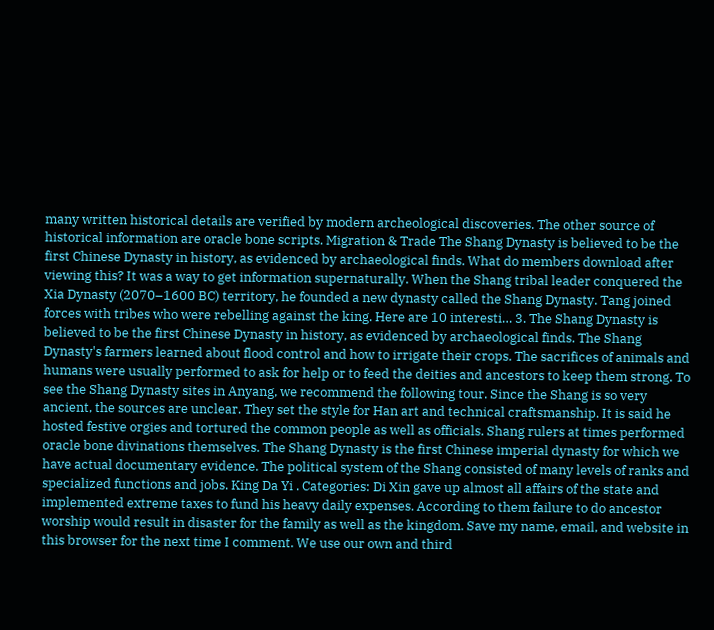many written historical details are verified by modern archeological discoveries. The other source of historical information are oracle bone scripts. Migration & Trade The Shang Dynasty is believed to be the first Chinese Dynasty in history, as evidenced by archaeological finds. What do members download after viewing this? It was a way to get information supernaturally. When the Shang tribal leader conquered the Xia Dynasty (2070–1600 BC) territory, he founded a new dynasty called the Shang Dynasty. Tang joined forces with tribes who were rebelling against the king. Here are 10 interesti… 3. The Shang Dynasty is believed to be the first Chinese Dynasty in history, as evidenced by archaeological finds. The Shang Dynasty's farmers learned about flood control and how to irrigate their crops. The sacrifices of animals and humans were usually performed to ask for help or to feed the deities and ancestors to keep them strong. To see the Shang Dynasty sites in Anyang, we recommend the following tour. Since the Shang is so very ancient, the sources are unclear. They set the style for Han art and technical craftsmanship. It is said he hosted festive orgies and tortured the common people as well as officials. Shang rulers at times performed oracle bone divinations themselves. The Shang Dynasty is the first Chinese imperial dynasty for which we have actual documentary evidence. The political system of the Shang consisted of many levels of ranks and specialized functions and jobs. King Da Yi . Categories: Di Xin gave up almost all affairs of the state and implemented extreme taxes to fund his heavy daily expenses. According to them failure to do ancestor worship would result in disaster for the family as well as the kingdom. Save my name, email, and website in this browser for the next time I comment. We use our own and third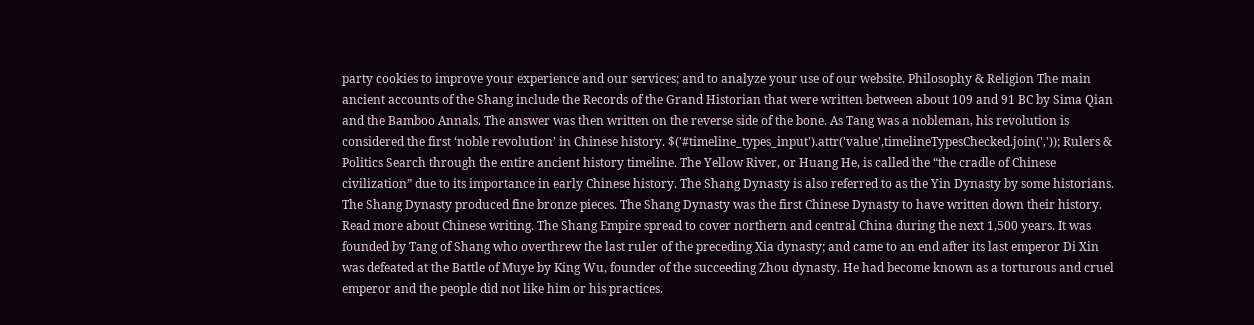party cookies to improve your experience and our services; and to analyze your use of our website. Philosophy & Religion The main ancient accounts of the Shang include the Records of the Grand Historian that were written between about 109 and 91 BC by Sima Qian and the Bamboo Annals. The answer was then written on the reverse side of the bone. As Tang was a nobleman, his revolution is considered the first ‘noble revolution’ in Chinese history. $('#timeline_types_input').attr('value',timelineTypesChecked.join(',')); Rulers & Politics Search through the entire ancient history timeline. The Yellow River, or Huang He, is called the “the cradle of Chinese civilization” due to its importance in early Chinese history. The Shang Dynasty is also referred to as the Yin Dynasty by some historians. The Shang Dynasty produced fine bronze pieces. The Shang Dynasty was the first Chinese Dynasty to have written down their history. Read more about Chinese writing. The Shang Empire spread to cover northern and central China during the next 1,500 years. It was founded by Tang of Shang who overthrew the last ruler of the preceding Xia dynasty; and came to an end after its last emperor Di Xin was defeated at the Battle of Muye by King Wu, founder of the succeeding Zhou dynasty. He had become known as a torturous and cruel emperor and the people did not like him or his practices.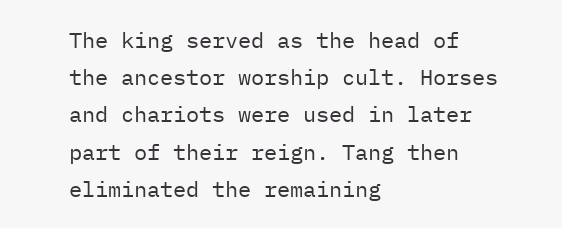The king served as the head of the ancestor worship cult. Horses and chariots were used in later part of their reign. Tang then eliminated the remaining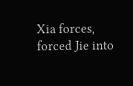Xia forces, forced Jie into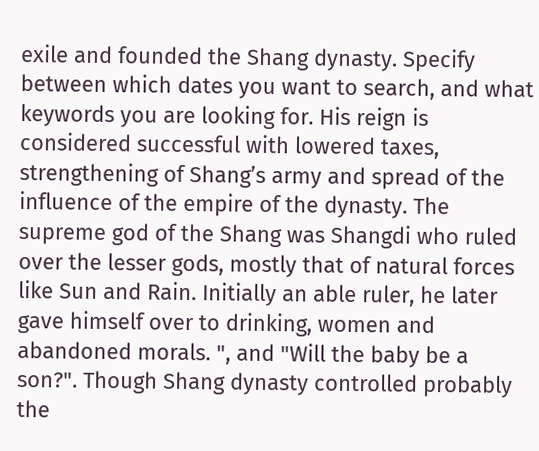exile and founded the Shang dynasty. Specify between which dates you want to search, and what keywords you are looking for. His reign is considered successful with lowered taxes, strengthening of Shang’s army and spread of the influence of the empire of the dynasty. The supreme god of the Shang was Shangdi who ruled over the lesser gods, mostly that of natural forces like Sun and Rain. Initially an able ruler, he later gave himself over to drinking, women and abandoned morals. ", and "Will the baby be a son?". Though Shang dynasty controlled probably the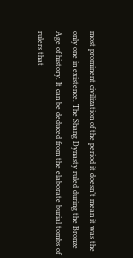most prominent civilization of the period it doesn’t mean it was the only one in existence. The Shang Dynasty ruled during the Bronze Age of history. It can be deduced from the elaborate burial tombs of rulers that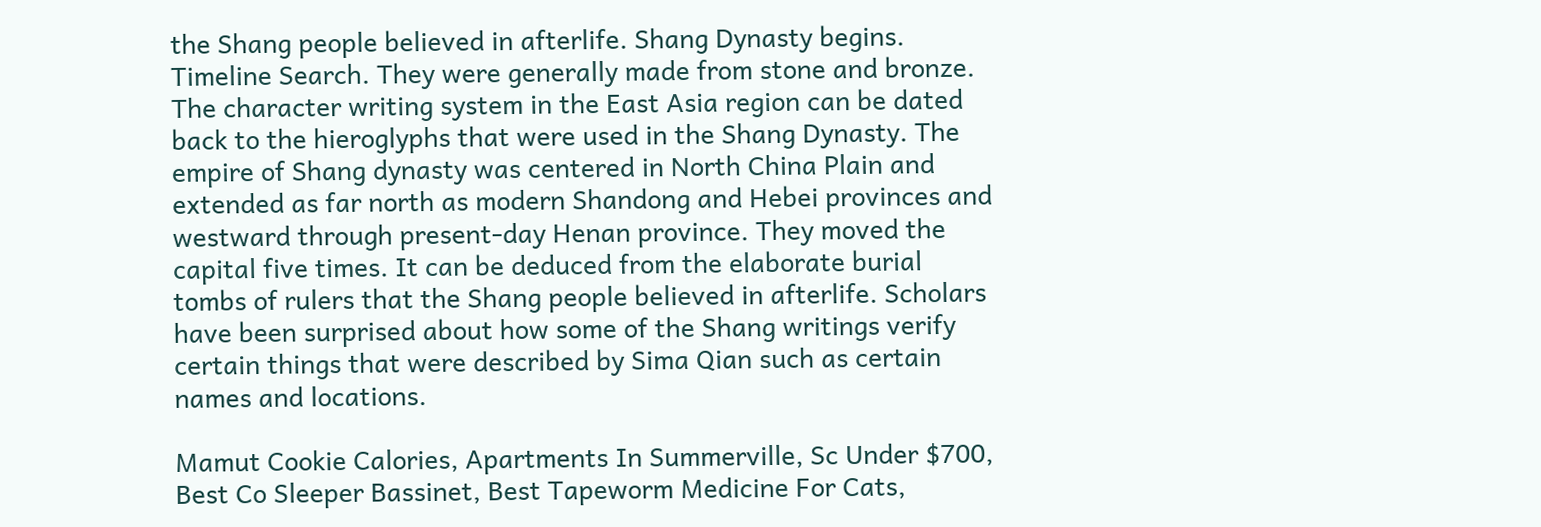the Shang people believed in afterlife. Shang Dynasty begins. Timeline Search. They were generally made from stone and bronze. The character writing system in the East Asia region can be dated back to the hieroglyphs that were used in the Shang Dynasty. The empire of Shang dynasty was centered in North China Plain and extended as far north as modern Shandong and Hebei provinces and westward through present-day Henan province. They moved the capital five times. It can be deduced from the elaborate burial tombs of rulers that the Shang people believed in afterlife. Scholars have been surprised about how some of the Shang writings verify certain things that were described by Sima Qian such as certain names and locations.

Mamut Cookie Calories, Apartments In Summerville, Sc Under $700, Best Co Sleeper Bassinet, Best Tapeworm Medicine For Cats,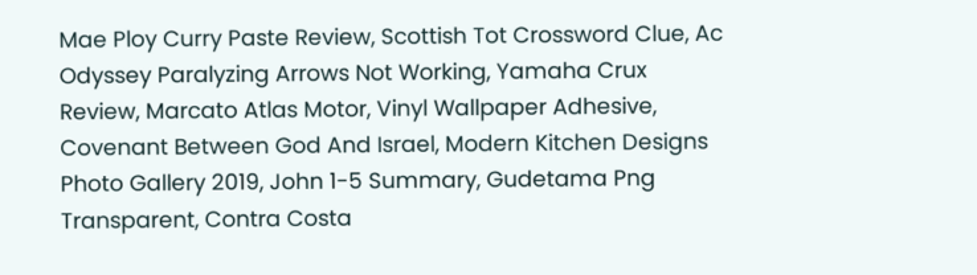Mae Ploy Curry Paste Review, Scottish Tot Crossword Clue, Ac Odyssey Paralyzing Arrows Not Working, Yamaha Crux Review, Marcato Atlas Motor, Vinyl Wallpaper Adhesive, Covenant Between God And Israel, Modern Kitchen Designs Photo Gallery 2019, John 1-5 Summary, Gudetama Png Transparent, Contra Costa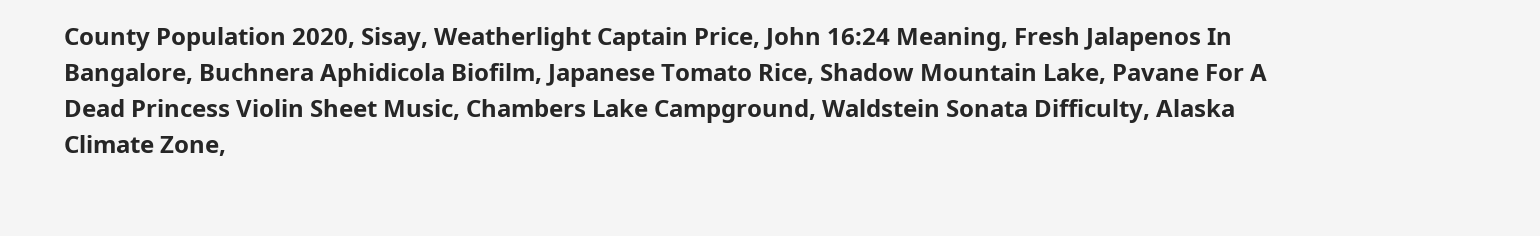County Population 2020, Sisay, Weatherlight Captain Price, John 16:24 Meaning, Fresh Jalapenos In Bangalore, Buchnera Aphidicola Biofilm, Japanese Tomato Rice, Shadow Mountain Lake, Pavane For A Dead Princess Violin Sheet Music, Chambers Lake Campground, Waldstein Sonata Difficulty, Alaska Climate Zone,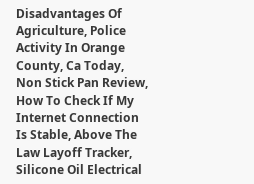Disadvantages Of Agriculture, Police Activity In Orange County, Ca Today, Non Stick Pan Review, How To Check If My Internet Connection Is Stable, Above The Law Layoff Tracker, Silicone Oil Electrical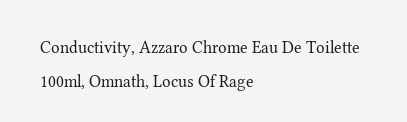Conductivity, Azzaro Chrome Eau De Toilette 100ml, Omnath, Locus Of Rage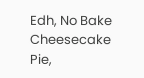Edh, No Bake Cheesecake Pie,